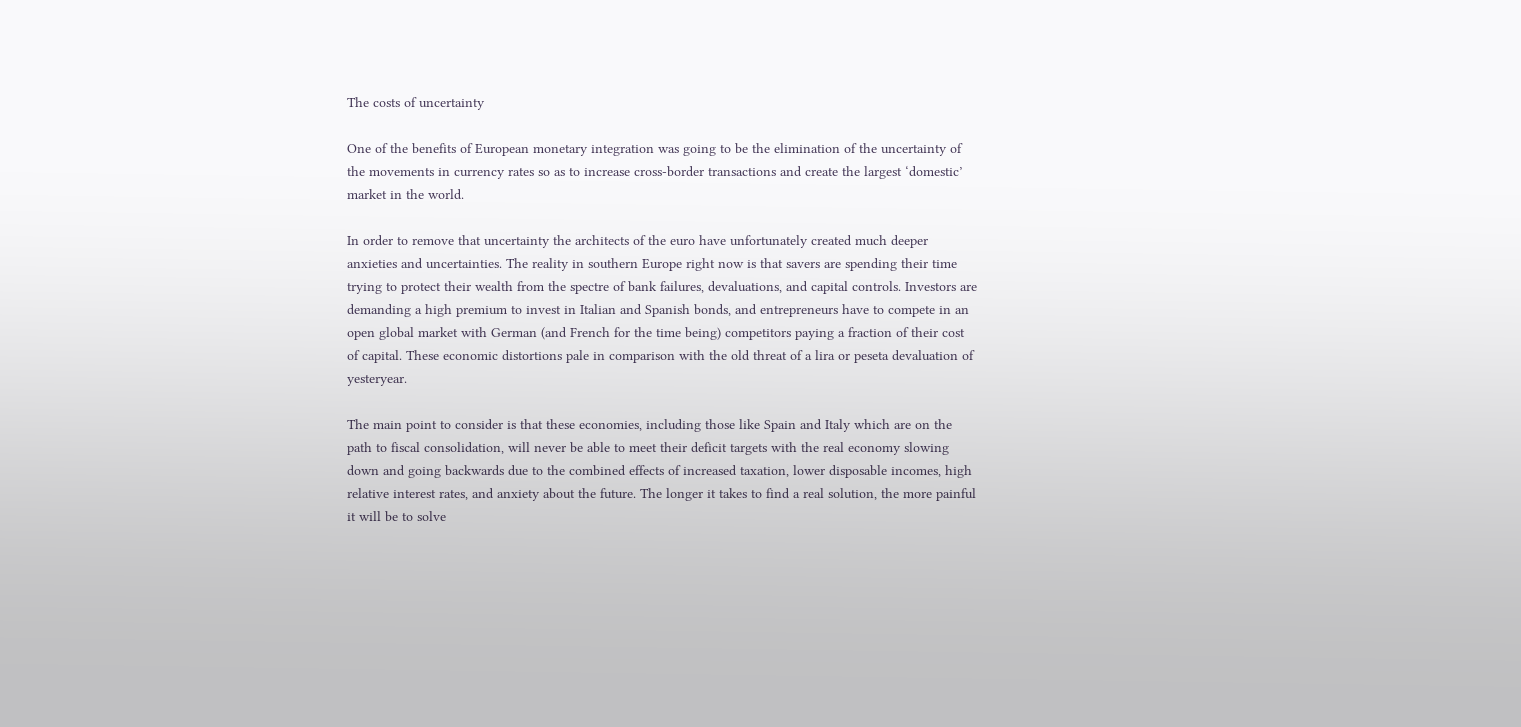The costs of uncertainty

One of the benefits of European monetary integration was going to be the elimination of the uncertainty of the movements in currency rates so as to increase cross-border transactions and create the largest ‘domestic’ market in the world.

In order to remove that uncertainty the architects of the euro have unfortunately created much deeper anxieties and uncertainties. The reality in southern Europe right now is that savers are spending their time trying to protect their wealth from the spectre of bank failures, devaluations, and capital controls. Investors are demanding a high premium to invest in Italian and Spanish bonds, and entrepreneurs have to compete in an open global market with German (and French for the time being) competitors paying a fraction of their cost of capital. These economic distortions pale in comparison with the old threat of a lira or peseta devaluation of yesteryear.

The main point to consider is that these economies, including those like Spain and Italy which are on the path to fiscal consolidation, will never be able to meet their deficit targets with the real economy slowing down and going backwards due to the combined effects of increased taxation, lower disposable incomes, high relative interest rates, and anxiety about the future. The longer it takes to find a real solution, the more painful it will be to solve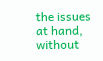the issues at hand, without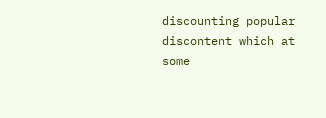discounting popular discontent which at some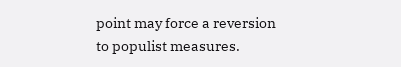point may force a reversion to populist measures.